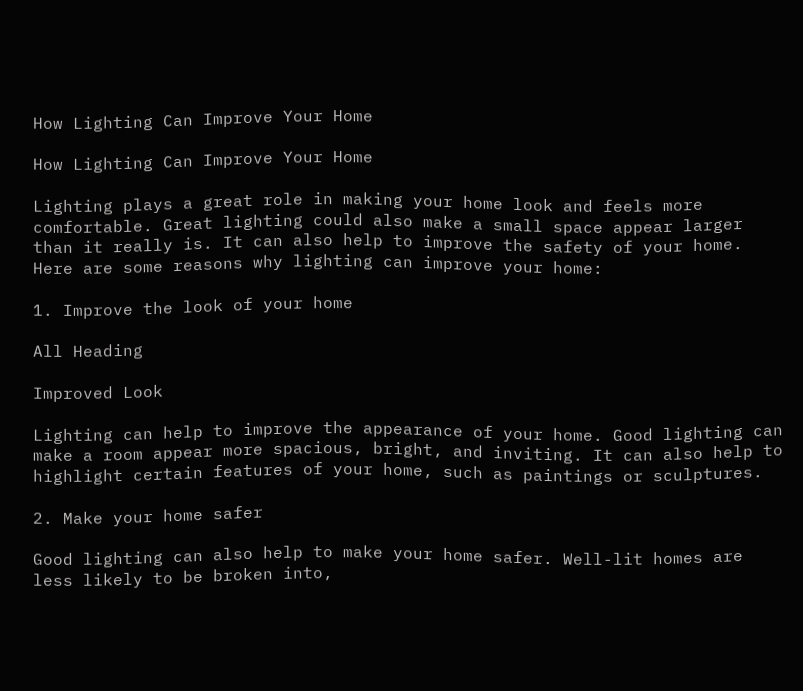How Lighting Can Improve Your Home

How Lighting Can Improve Your Home

Lighting plays a great role in making your home look and feels more comfortable. Great lighting could also make a small space appear larger than it really is. It can also help to improve the safety of your home. Here are some reasons why lighting can improve your home:

1. Improve the look of your home

All Heading

Improved Look

Lighting can help to improve the appearance of your home. Good lighting can make a room appear more spacious, bright, and inviting. It can also help to highlight certain features of your home, such as paintings or sculptures.

2. Make your home safer

Good lighting can also help to make your home safer. Well-lit homes are less likely to be broken into,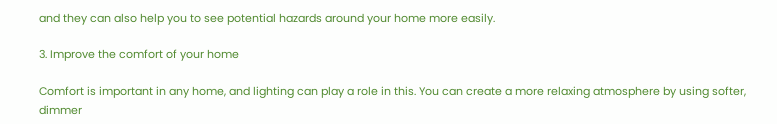and they can also help you to see potential hazards around your home more easily.

3. Improve the comfort of your home

Comfort is important in any home, and lighting can play a role in this. You can create a more relaxing atmosphere by using softer, dimmer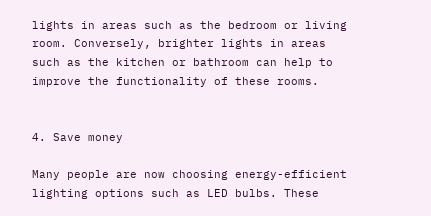lights in areas such as the bedroom or living room. Conversely, brighter lights in areas such as the kitchen or bathroom can help to improve the functionality of these rooms.


4. Save money

Many people are now choosing energy-efficient lighting options such as LED bulbs. These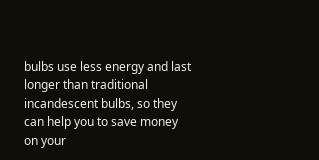bulbs use less energy and last longer than traditional incandescent bulbs, so they can help you to save money on your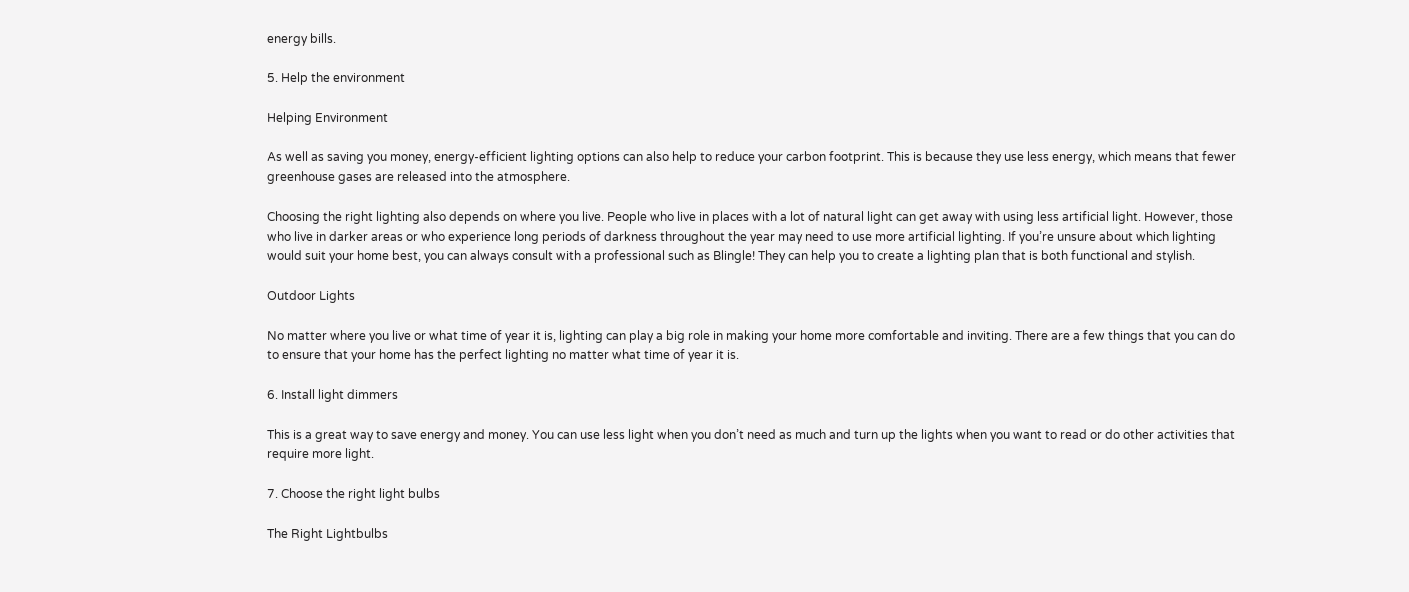energy bills.

5. Help the environment

Helping Environment

As well as saving you money, energy-efficient lighting options can also help to reduce your carbon footprint. This is because they use less energy, which means that fewer greenhouse gases are released into the atmosphere.

Choosing the right lighting also depends on where you live. People who live in places with a lot of natural light can get away with using less artificial light. However, those who live in darker areas or who experience long periods of darkness throughout the year may need to use more artificial lighting. If you’re unsure about which lighting would suit your home best, you can always consult with a professional such as Blingle! They can help you to create a lighting plan that is both functional and stylish.

Outdoor Lights

No matter where you live or what time of year it is, lighting can play a big role in making your home more comfortable and inviting. There are a few things that you can do to ensure that your home has the perfect lighting no matter what time of year it is.

6. Install light dimmers

This is a great way to save energy and money. You can use less light when you don’t need as much and turn up the lights when you want to read or do other activities that require more light.

7. Choose the right light bulbs

The Right Lightbulbs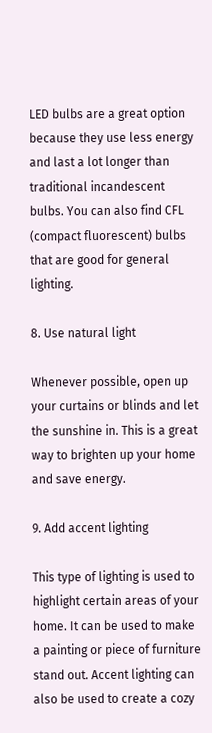LED bulbs are a great option because they use less energy and last a lot longer than traditional incandescent bulbs. You can also find CFL (compact fluorescent) bulbs that are good for general lighting.

8. Use natural light

Whenever possible, open up your curtains or blinds and let the sunshine in. This is a great way to brighten up your home and save energy.

9. Add accent lighting

This type of lighting is used to highlight certain areas of your home. It can be used to make a painting or piece of furniture stand out. Accent lighting can also be used to create a cozy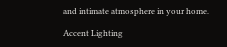and intimate atmosphere in your home.

Accent Lighting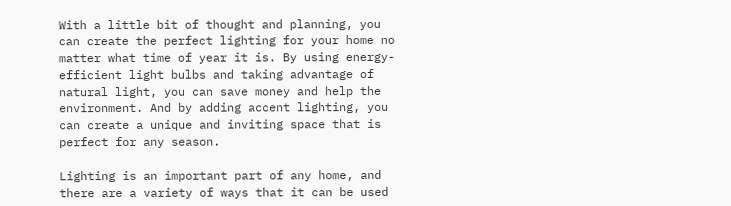With a little bit of thought and planning, you can create the perfect lighting for your home no matter what time of year it is. By using energy-efficient light bulbs and taking advantage of natural light, you can save money and help the environment. And by adding accent lighting, you can create a unique and inviting space that is perfect for any season.

Lighting is an important part of any home, and there are a variety of ways that it can be used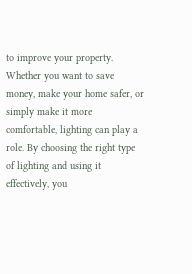to improve your property. Whether you want to save money, make your home safer, or simply make it more comfortable, lighting can play a role. By choosing the right type of lighting and using it effectively, you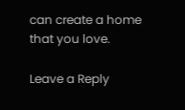can create a home that you love.

Leave a Reply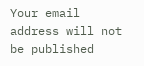Your email address will not be published